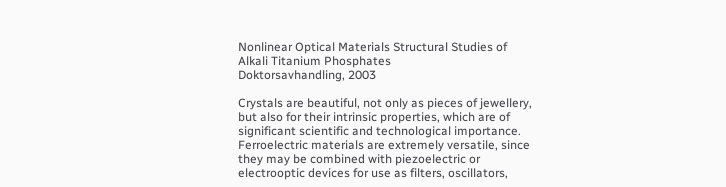Nonlinear Optical Materials Structural Studies of Alkali Titanium Phosphates
Doktorsavhandling, 2003

Crystals are beautiful, not only as pieces of jewellery, but also for their intrinsic properties, which are of significant scientific and technological importance. Ferroelectric materials are extremely versatile, since they may be combined with piezoelectric or electrooptic devices for use as filters, oscillators,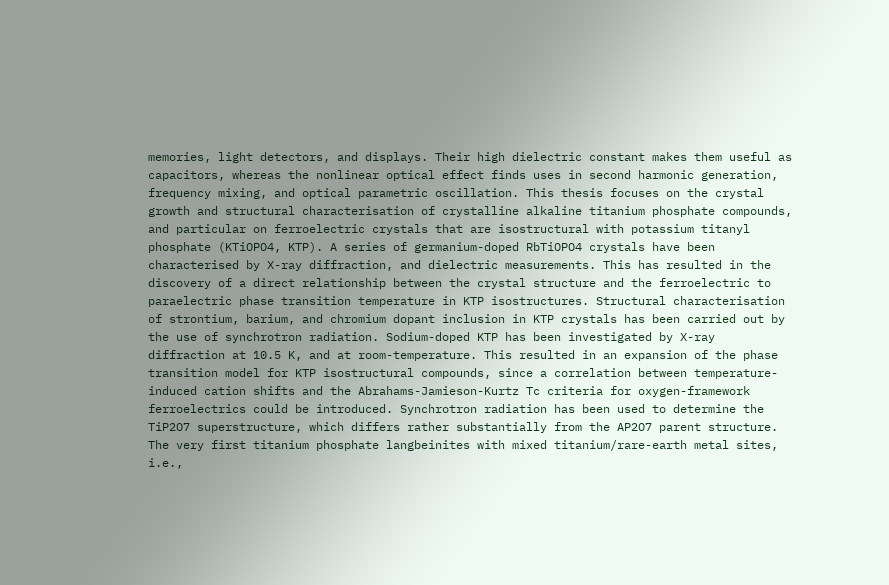memories, light detectors, and displays. Their high dielectric constant makes them useful as capacitors, whereas the nonlinear optical effect finds uses in second harmonic generation, frequency mixing, and optical parametric oscillation. This thesis focuses on the crystal growth and structural characterisation of crystalline alkaline titanium phosphate compounds, and particular on ferroelectric crystals that are isostructural with potassium titanyl phosphate (KTiOPO4, KTP). A series of germanium-doped RbTiOPO4 crystals have been characterised by X-ray diffraction, and dielectric measurements. This has resulted in the discovery of a direct relationship between the crystal structure and the ferroelectric to paraelectric phase transition temperature in KTP isostructures. Structural characterisation of strontium, barium, and chromium dopant inclusion in KTP crystals has been carried out by the use of synchrotron radiation. Sodium-doped KTP has been investigated by X-ray diffraction at 10.5 K, and at room-temperature. This resulted in an expansion of the phase transition model for KTP isostructural compounds, since a correlation between temperature-induced cation shifts and the Abrahams-Jamieson-Kurtz Tc criteria for oxygen-framework ferroelectrics could be introduced. Synchrotron radiation has been used to determine the TiP2O7 superstructure, which differs rather substantially from the AP2O7 parent structure. The very first titanium phosphate langbeinites with mixed titanium/rare-earth metal sites, i.e.,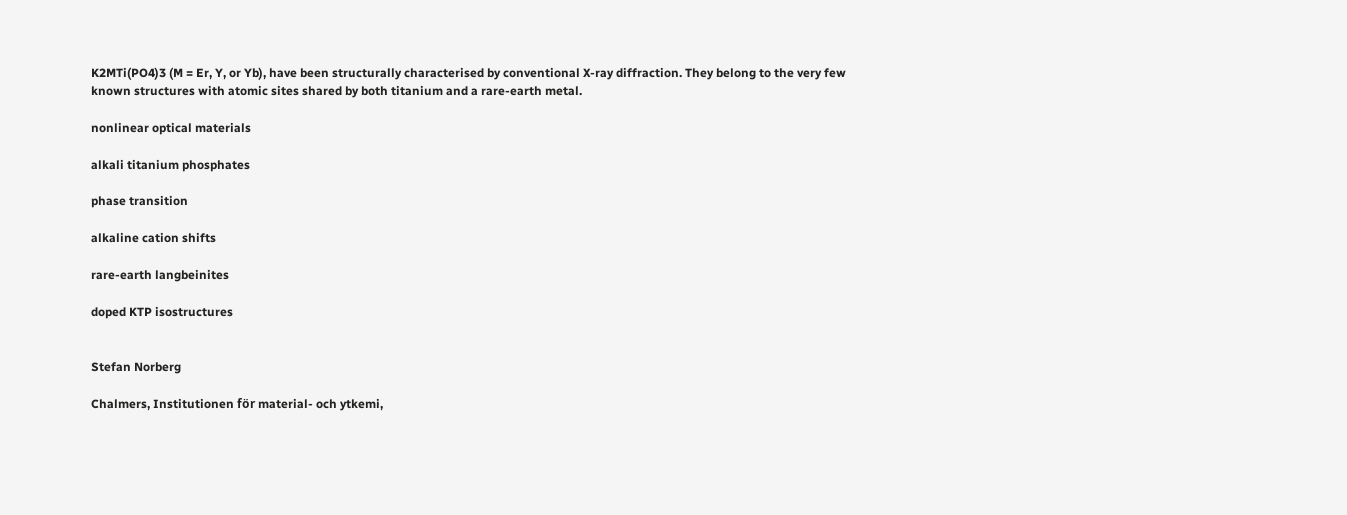K2MTi(PO4)3 (M = Er, Y, or Yb), have been structurally characterised by conventional X-ray diffraction. They belong to the very few known structures with atomic sites shared by both titanium and a rare-earth metal.

nonlinear optical materials

alkali titanium phosphates

phase transition

alkaline cation shifts

rare-earth langbeinites

doped KTP isostructures


Stefan Norberg

Chalmers, Institutionen för material- och ytkemi,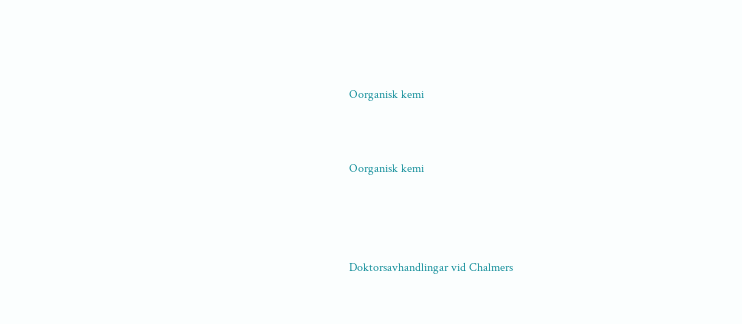Oorganisk kemi


Oorganisk kemi



Doktorsavhandlingar vid Chalmers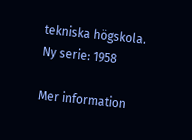tekniska högskola. Ny serie: 1958

Mer information